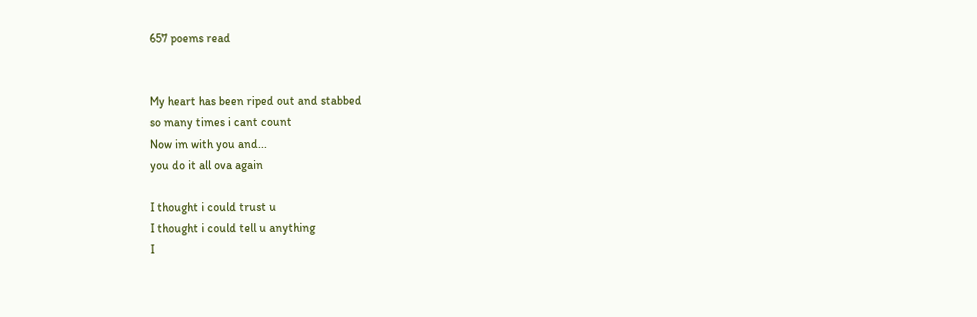657 poems read


My heart has been riped out and stabbed
so many times i cant count
Now im with you and...
you do it all ova again

I thought i could trust u
I thought i could tell u anything
I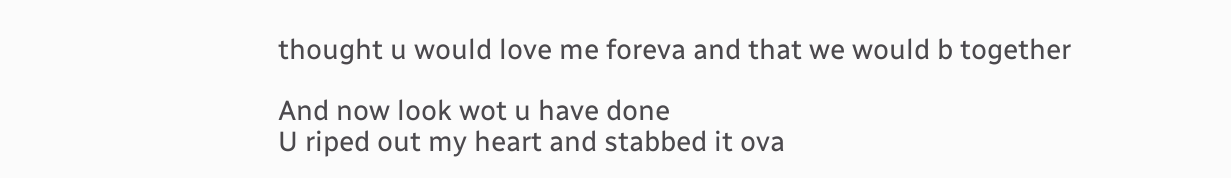thought u would love me foreva and that we would b together

And now look wot u have done
U riped out my heart and stabbed it ova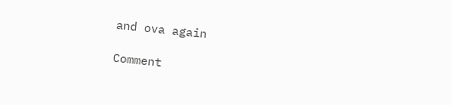and ova again

Comment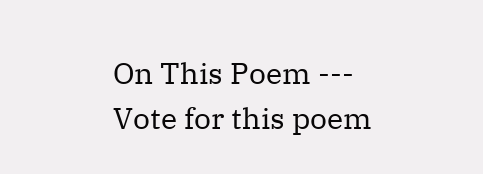On This Poem --- Vote for this poem